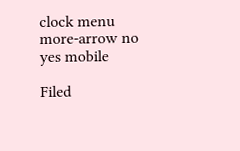clock menu more-arrow no yes mobile

Filed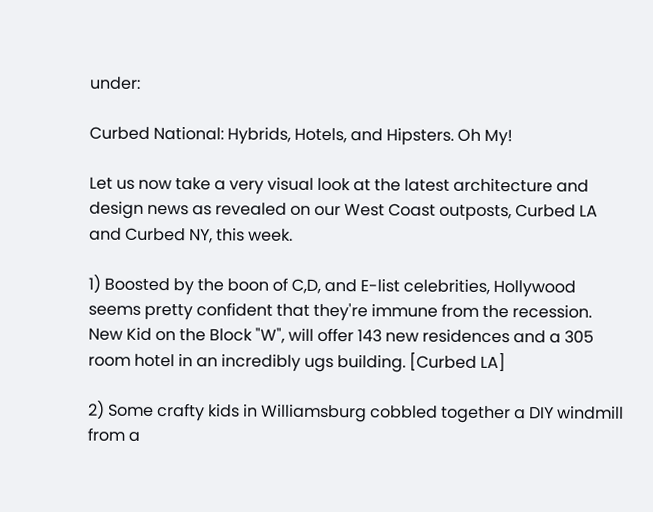under:

Curbed National: Hybrids, Hotels, and Hipsters. Oh My!

Let us now take a very visual look at the latest architecture and design news as revealed on our West Coast outposts, Curbed LA and Curbed NY, this week.

1) Boosted by the boon of C,D, and E-list celebrities, Hollywood seems pretty confident that they're immune from the recession. New Kid on the Block "W", will offer 143 new residences and a 305 room hotel in an incredibly ugs building. [Curbed LA]

2) Some crafty kids in Williamsburg cobbled together a DIY windmill from a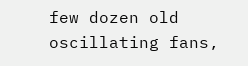few dozen old oscillating fans,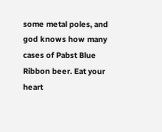some metal poles, and god knows how many cases of Pabst Blue Ribbon beer. Eat your heart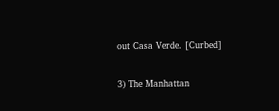out Casa Verde. [Curbed]

3) The Manhattan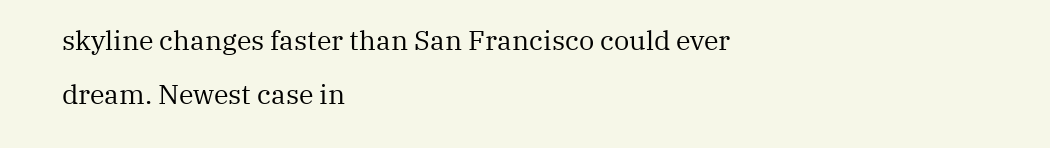skyline changes faster than San Francisco could ever dream. Newest case in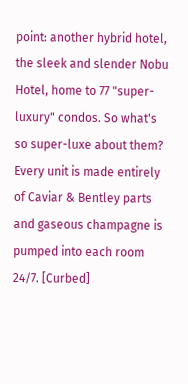point: another hybrid hotel, the sleek and slender Nobu Hotel, home to 77 "super-luxury" condos. So what's so super-luxe about them? Every unit is made entirely of Caviar & Bentley parts and gaseous champagne is pumped into each room 24/7. [Curbed]